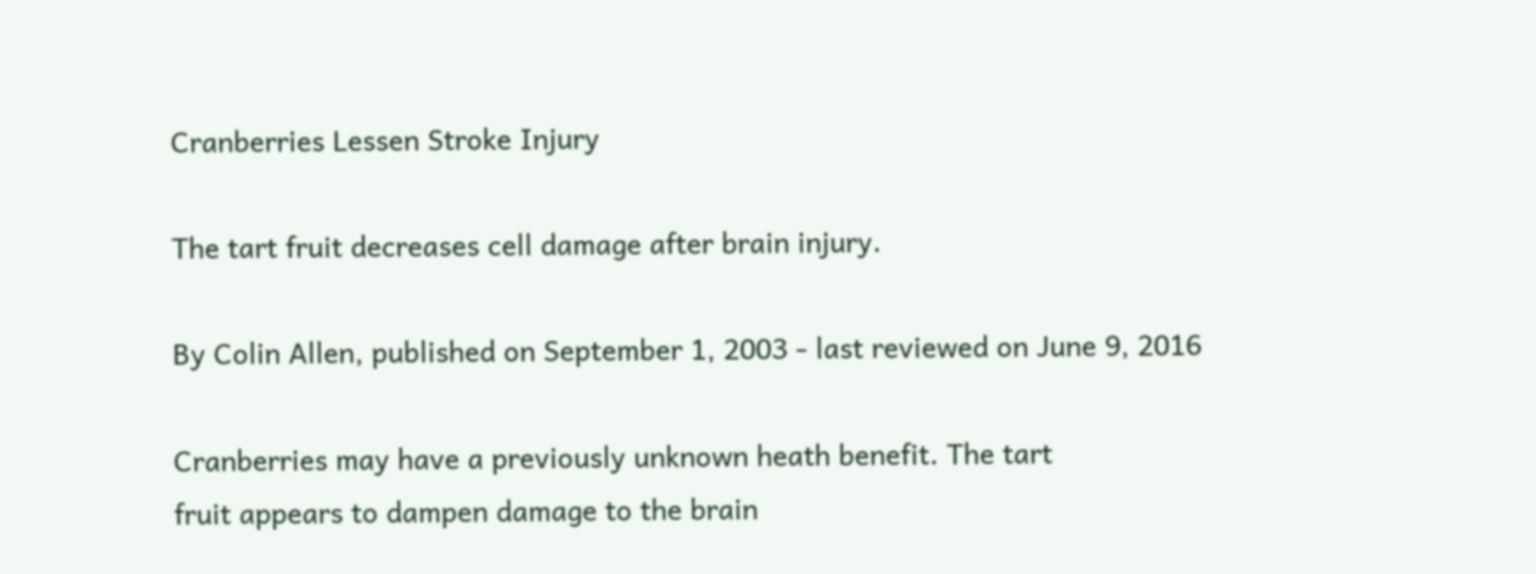Cranberries Lessen Stroke Injury

The tart fruit decreases cell damage after brain injury.

By Colin Allen, published on September 1, 2003 - last reviewed on June 9, 2016

Cranberries may have a previously unknown heath benefit. The tart
fruit appears to dampen damage to the brain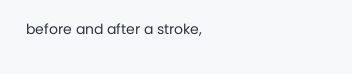before and after a stroke,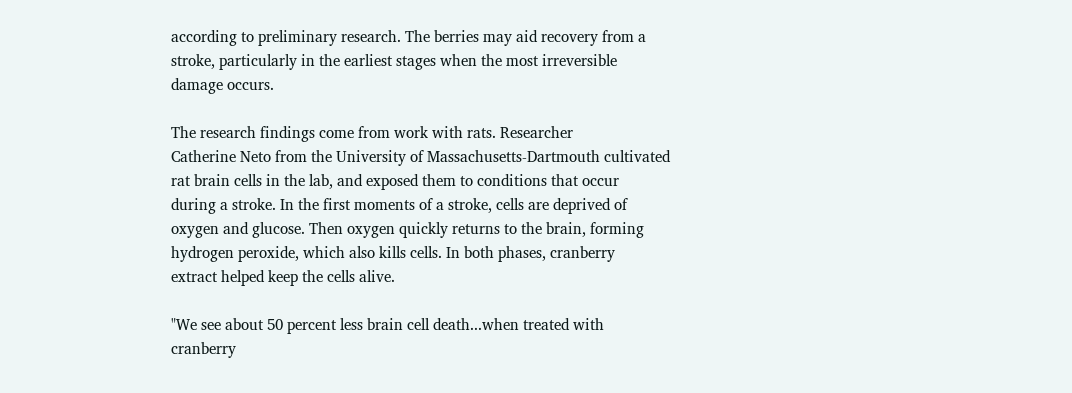according to preliminary research. The berries may aid recovery from a
stroke, particularly in the earliest stages when the most irreversible
damage occurs.

The research findings come from work with rats. Researcher
Catherine Neto from the University of Massachusetts-Dartmouth cultivated
rat brain cells in the lab, and exposed them to conditions that occur
during a stroke. In the first moments of a stroke, cells are deprived of
oxygen and glucose. Then oxygen quickly returns to the brain, forming
hydrogen peroxide, which also kills cells. In both phases, cranberry
extract helped keep the cells alive.

"We see about 50 percent less brain cell death...when treated with
cranberry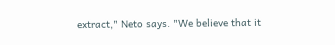extract," Neto says. "We believe that it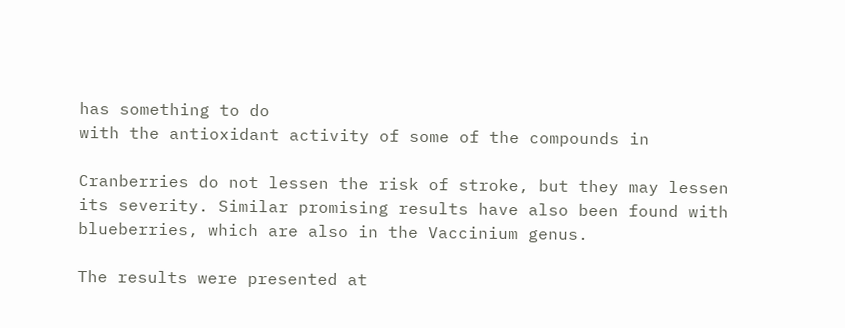has something to do
with the antioxidant activity of some of the compounds in

Cranberries do not lessen the risk of stroke, but they may lessen
its severity. Similar promising results have also been found with
blueberries, which are also in the Vaccinium genus.

The results were presented at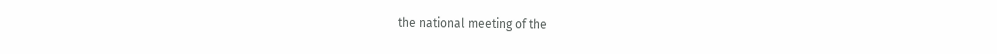the national meeting of the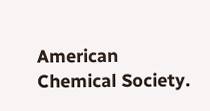American
Chemical Society.